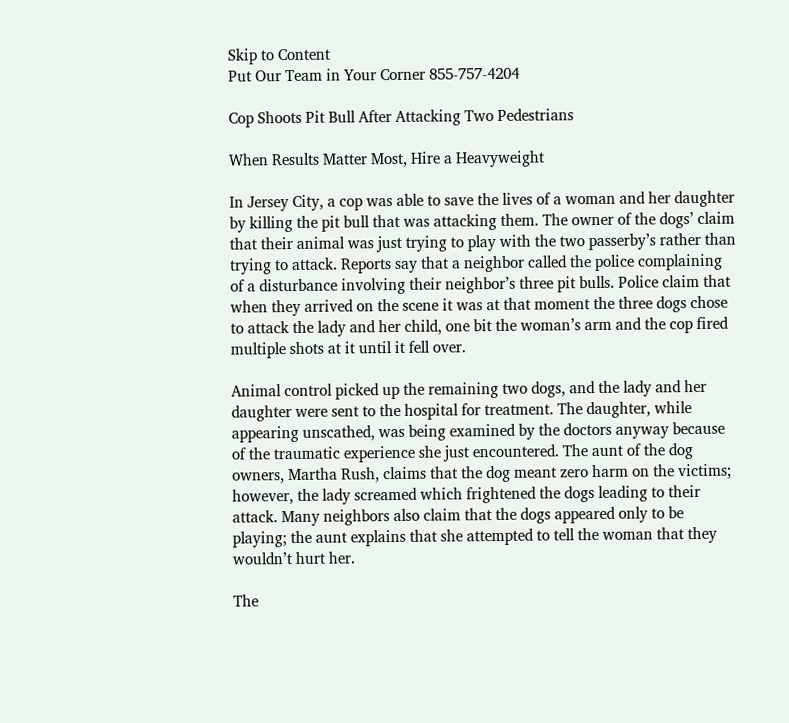Skip to Content
Put Our Team in Your Corner 855-757-4204

Cop Shoots Pit Bull After Attacking Two Pedestrians

When Results Matter Most, Hire a Heavyweight

In Jersey City, a cop was able to save the lives of a woman and her daughter by killing the pit bull that was attacking them. The owner of the dogs’ claim that their animal was just trying to play with the two passerby’s rather than trying to attack. Reports say that a neighbor called the police complaining of a disturbance involving their neighbor’s three pit bulls. Police claim that when they arrived on the scene it was at that moment the three dogs chose to attack the lady and her child, one bit the woman’s arm and the cop fired multiple shots at it until it fell over.

Animal control picked up the remaining two dogs, and the lady and her daughter were sent to the hospital for treatment. The daughter, while appearing unscathed, was being examined by the doctors anyway because of the traumatic experience she just encountered. The aunt of the dog owners, Martha Rush, claims that the dog meant zero harm on the victims; however, the lady screamed which frightened the dogs leading to their attack. Many neighbors also claim that the dogs appeared only to be playing; the aunt explains that she attempted to tell the woman that they wouldn’t hurt her.

The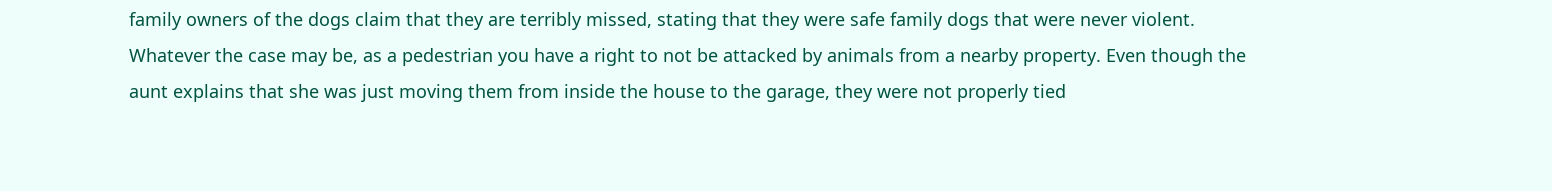family owners of the dogs claim that they are terribly missed, stating that they were safe family dogs that were never violent. Whatever the case may be, as a pedestrian you have a right to not be attacked by animals from a nearby property. Even though the aunt explains that she was just moving them from inside the house to the garage, they were not properly tied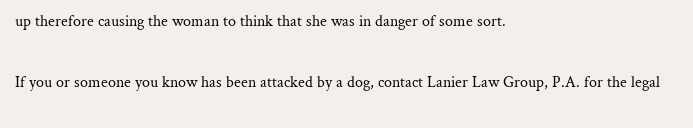up therefore causing the woman to think that she was in danger of some sort.

If you or someone you know has been attacked by a dog, contact Lanier Law Group, P.A. for the legal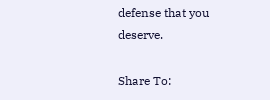defense that you deserve.

Share To: